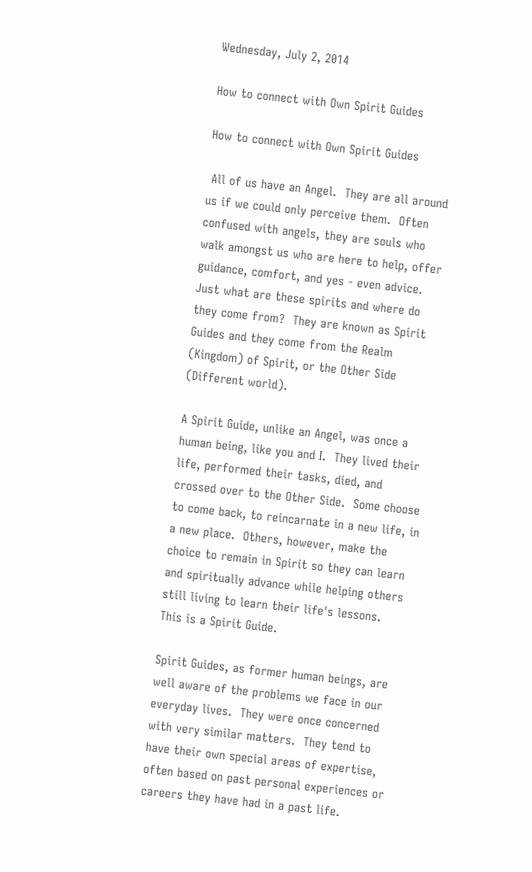Wednesday, July 2, 2014

How to connect with Own Spirit Guides

How to connect with Own Spirit Guides

 All of us have an Angel.  They are all around us if we could only perceive them.  Often confused with angels, they are souls who walk amongst us who are here to help, offer guidance, comfort, and yes - even advice.  Just what are these spirits and where do they come from?  They are known as Spirit Guides and they come from the Realm (Kingdom) of Spirit, or the Other Side (Different world).

A Spirit Guide, unlike an Angel, was once a human being, like you and I.  They lived their life, performed their tasks, died, and crossed over to the Other Side.  Some choose to come back, to reincarnate in a new life, in a new place.  Others, however, make the choice to remain in Spirit so they can learn and spiritually advance while helping others still living to learn their life's lessons.  This is a Spirit Guide.

Spirit Guides, as former human beings, are well aware of the problems we face in our everyday lives.  They were once concerned with very similar matters.  They tend to have their own special areas of expertise, often based on past personal experiences or careers they have had in a past life.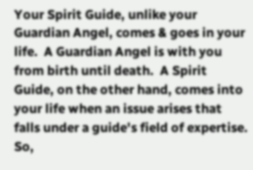Your Spirit Guide, unlike your Guardian Angel, comes & goes in your life.  A Guardian Angel is with you from birth until death.  A Spirit Guide, on the other hand, comes into your life when an issue arises that falls under a guide's field of expertise.  So,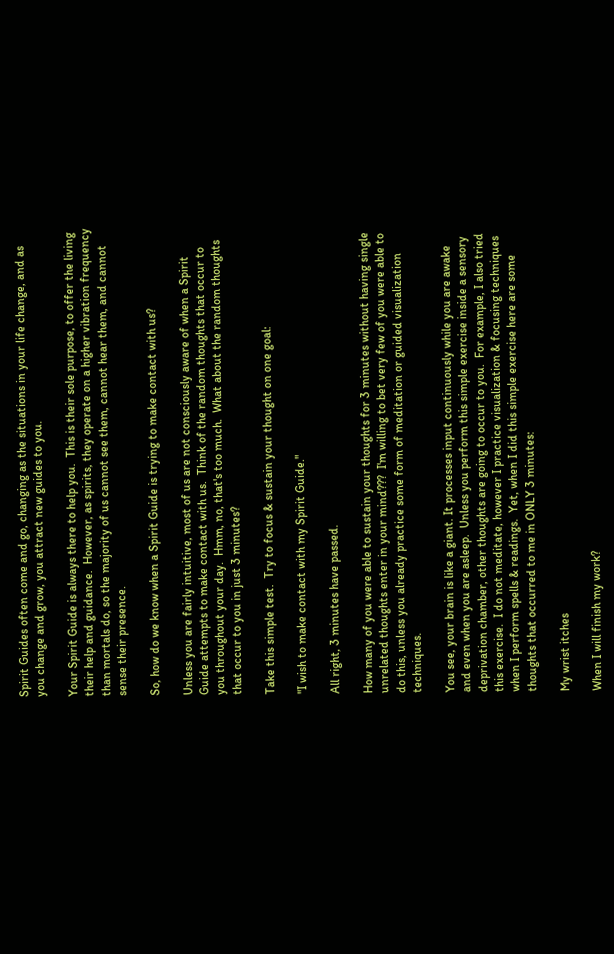Spirit Guides often come and go, changing as the situations in your life change, and as you change and grow, you attract new guides to you.

Your Spirit Guide is always there to help you.  This is their sole purpose, to offer the living their help and guidance.  However, as spirits, they operate on a higher vibration frequency than mortals do, so the majority of us cannot see them, cannot hear them, and cannot sense their presence.

So, how do we know when a Spirit Guide is trying to make contact with us?

Unless you are fairly intuitive, most of us are not consciously aware of when a Spirit Guide attempts to make contact with us.  Think of the random thoughts that occur to you throughout your day.  Hmm, no, that's too much.  What about the random thoughts that occur to you in just 3 minutes?

Take this simple test.  Try to focus & sustain your thought on one goal:

"I wish to make contact with my Spirit Guide."

All right, 3 minutes have passed.

How many of you were able to sustain your thoughts for 3 minutes without having single unrelated thoughts enter in your mind???  I'm willing to bet very few of you were able to do this, unless you already practice some form of meditation or guided visualization techniques.

You see, your brain is like a giant. It processes input continuously while you are awake and even when you are asleep.  Unless you perform this simple exercise inside a sensory deprivation chamber, other thoughts are going to occur to you.  For example, I also tried this exercise.  I do not meditate, however I practice visualization & focusing techniques when I perform spells & readings.  Yet, when I did this simple exercise here are some thoughts that occurred to me in ONLY 3 minutes:

My wrist itches

When I will finish my work?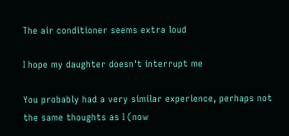The air conditioner seems extra loud

I hope my daughter doesn't interrupt me

You probably had a very similar experience, perhaps not the same thoughts as I (now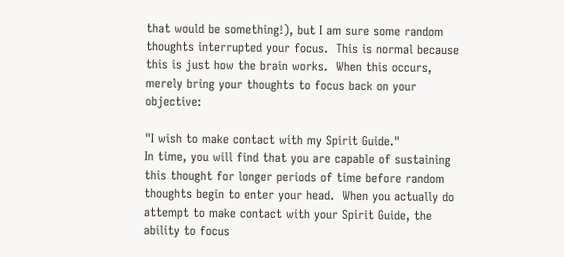that would be something!), but I am sure some random thoughts interrupted your focus.  This is normal because this is just how the brain works.  When this occurs, merely bring your thoughts to focus back on your objective:

"I wish to make contact with my Spirit Guide."
In time, you will find that you are capable of sustaining this thought for longer periods of time before random thoughts begin to enter your head.  When you actually do attempt to make contact with your Spirit Guide, the ability to focus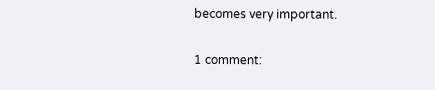becomes very important.

1 comment: